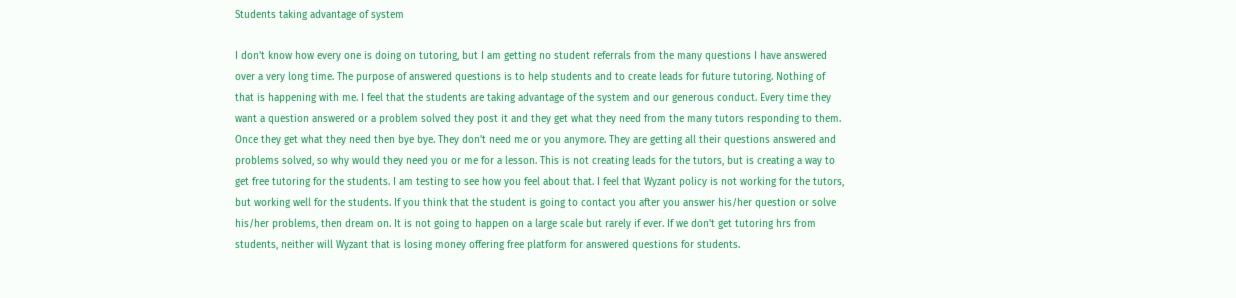Students taking advantage of system

I don't know how every one is doing on tutoring, but I am getting no student referrals from the many questions I have answered over a very long time. The purpose of answered questions is to help students and to create leads for future tutoring. Nothing of that is happening with me. I feel that the students are taking advantage of the system and our generous conduct. Every time they want a question answered or a problem solved they post it and they get what they need from the many tutors responding to them. Once they get what they need then bye bye. They don't need me or you anymore. They are getting all their questions answered and problems solved, so why would they need you or me for a lesson. This is not creating leads for the tutors, but is creating a way to get free tutoring for the students. I am testing to see how you feel about that. I feel that Wyzant policy is not working for the tutors, but working well for the students. If you think that the student is going to contact you after you answer his/her question or solve his/her problems, then dream on. It is not going to happen on a large scale but rarely if ever. If we don't get tutoring hrs from students, neither will Wyzant that is losing money offering free platform for answered questions for students.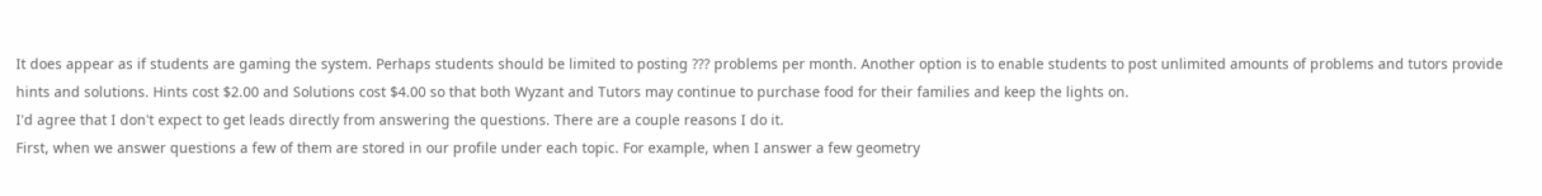It does appear as if students are gaming the system. Perhaps students should be limited to posting ??? problems per month. Another option is to enable students to post unlimited amounts of problems and tutors provide hints and solutions. Hints cost $2.00 and Solutions cost $4.00 so that both Wyzant and Tutors may continue to purchase food for their families and keep the lights on.
I'd agree that I don't expect to get leads directly from answering the questions. There are a couple reasons I do it.
First, when we answer questions a few of them are stored in our profile under each topic. For example, when I answer a few geometry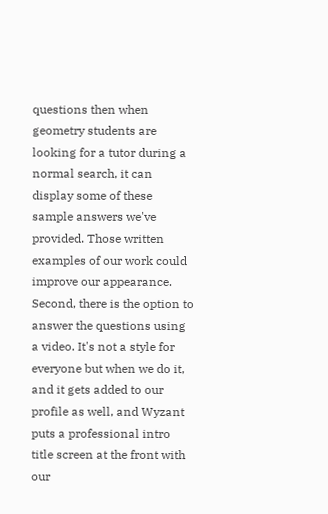questions then when geometry students are looking for a tutor during a normal search, it can display some of these sample answers we've provided. Those written examples of our work could improve our appearance.
Second, there is the option to answer the questions using a video. It's not a style for everyone but when we do it, and it gets added to our profile as well, and Wyzant puts a professional intro title screen at the front with our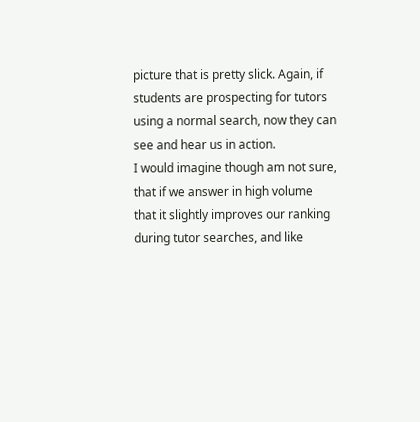picture that is pretty slick. Again, if students are prospecting for tutors using a normal search, now they can see and hear us in action.
I would imagine though am not sure, that if we answer in high volume that it slightly improves our ranking during tutor searches, and like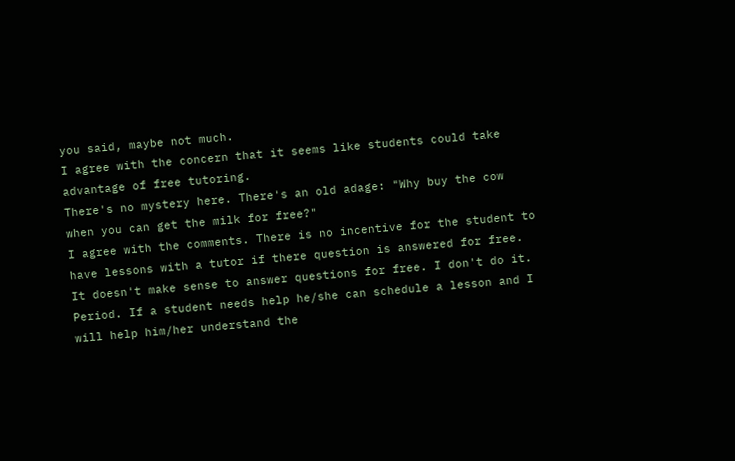you said, maybe not much.
I agree with the concern that it seems like students could take advantage of free tutoring.
There's no mystery here. There's an old adage: "Why buy the cow when you can get the milk for free?"
I agree with the comments. There is no incentive for the student to have lessons with a tutor if there question is answered for free.
It doesn't make sense to answer questions for free. I don't do it. Period. If a student needs help he/she can schedule a lesson and I will help him/her understand the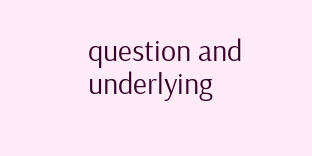question and underlying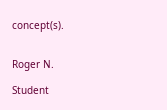concept(s).


Roger N.

Student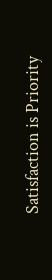Satisfaction is Priority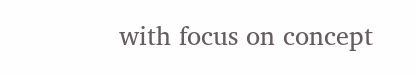with focus on concept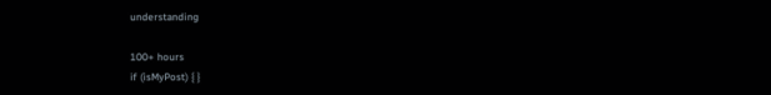understanding

100+ hours
if (isMyPost) { }